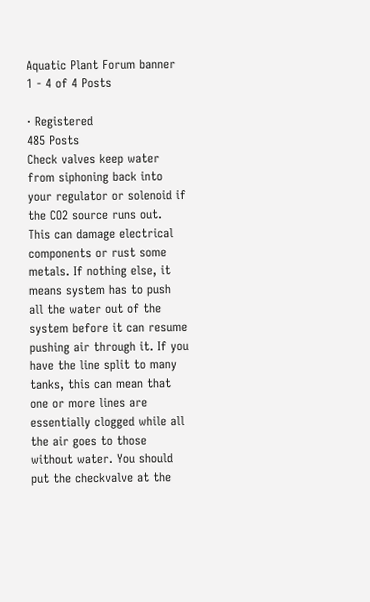Aquatic Plant Forum banner
1 - 4 of 4 Posts

· Registered
485 Posts
Check valves keep water from siphoning back into your regulator or solenoid if the CO2 source runs out. This can damage electrical components or rust some metals. If nothing else, it means system has to push all the water out of the system before it can resume pushing air through it. If you have the line split to many tanks, this can mean that one or more lines are essentially clogged while all the air goes to those without water. You should put the checkvalve at the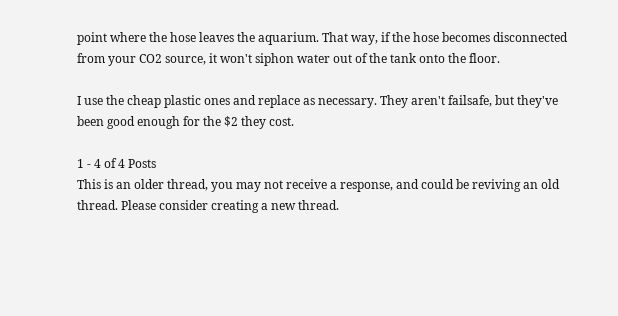point where the hose leaves the aquarium. That way, if the hose becomes disconnected from your CO2 source, it won't siphon water out of the tank onto the floor.

I use the cheap plastic ones and replace as necessary. They aren't failsafe, but they've been good enough for the $2 they cost.

1 - 4 of 4 Posts
This is an older thread, you may not receive a response, and could be reviving an old thread. Please consider creating a new thread.